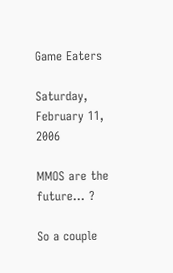Game Eaters

Saturday, February 11, 2006

MMOS are the future... ?

So a couple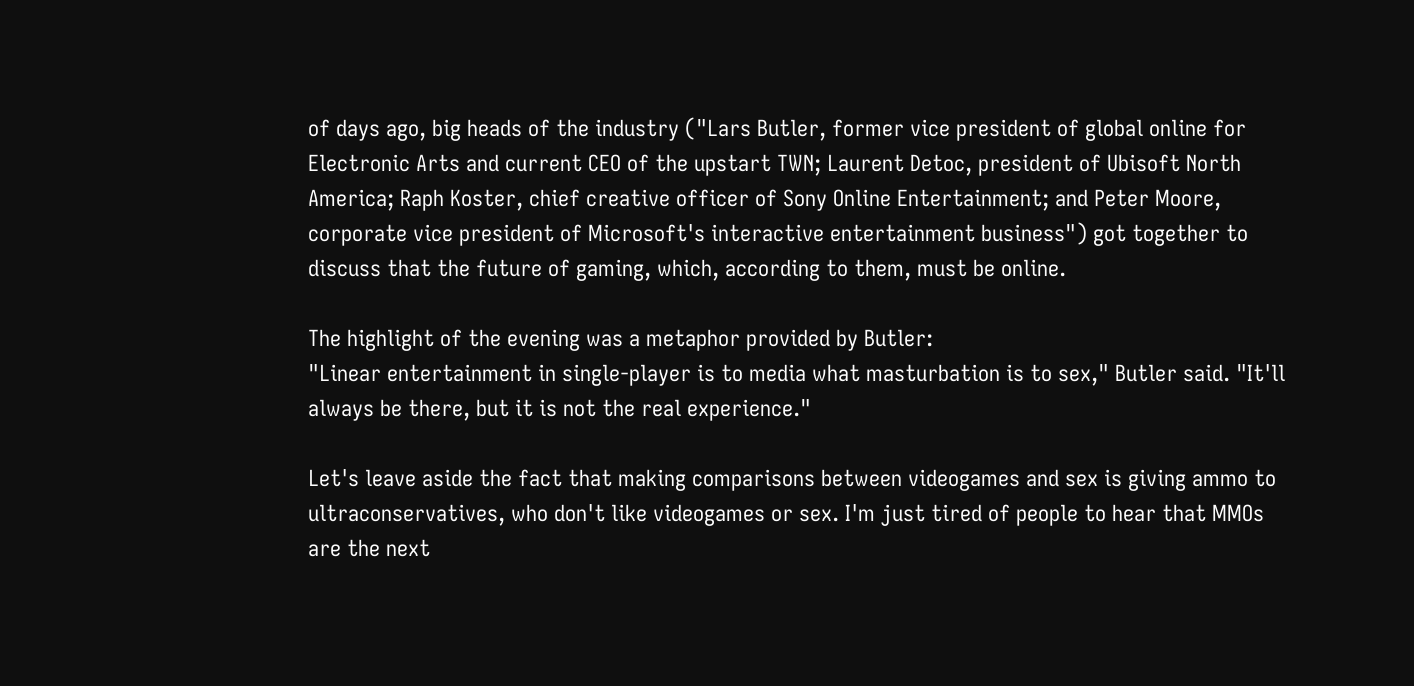of days ago, big heads of the industry ("Lars Butler, former vice president of global online for Electronic Arts and current CEO of the upstart TWN; Laurent Detoc, president of Ubisoft North America; Raph Koster, chief creative officer of Sony Online Entertainment; and Peter Moore, corporate vice president of Microsoft's interactive entertainment business") got together to discuss that the future of gaming, which, according to them, must be online.

The highlight of the evening was a metaphor provided by Butler:
"Linear entertainment in single-player is to media what masturbation is to sex," Butler said. "It'll always be there, but it is not the real experience."

Let's leave aside the fact that making comparisons between videogames and sex is giving ammo to ultraconservatives, who don't like videogames or sex. I'm just tired of people to hear that MMOs are the next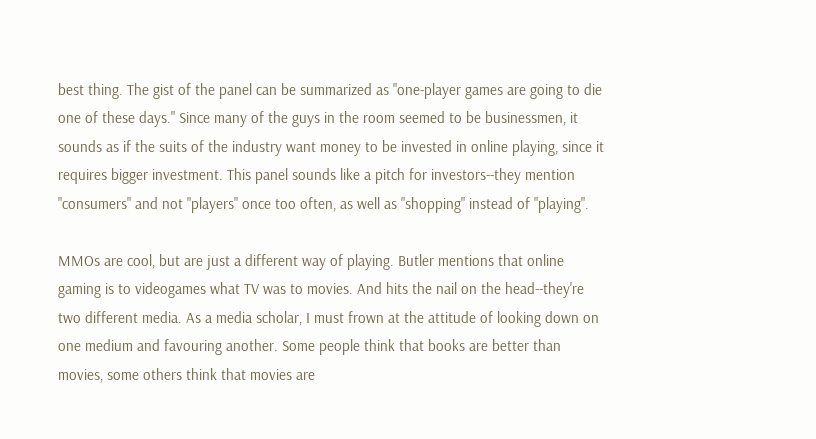best thing. The gist of the panel can be summarized as "one-player games are going to die one of these days." Since many of the guys in the room seemed to be businessmen, it sounds as if the suits of the industry want money to be invested in online playing, since it requires bigger investment. This panel sounds like a pitch for investors--they mention "consumers" and not "players" once too often, as well as "shopping" instead of "playing".

MMOs are cool, but are just a different way of playing. Butler mentions that online gaming is to videogames what TV was to movies. And hits the nail on the head--they're two different media. As a media scholar, I must frown at the attitude of looking down on one medium and favouring another. Some people think that books are better than movies, some others think that movies are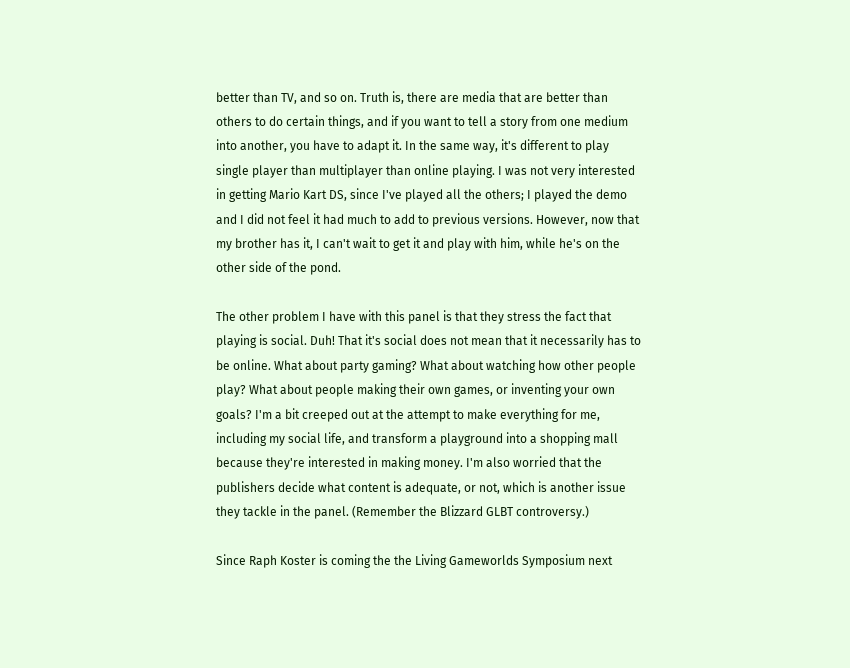better than TV, and so on. Truth is, there are media that are better than others to do certain things, and if you want to tell a story from one medium into another, you have to adapt it. In the same way, it's different to play single player than multiplayer than online playing. I was not very interested in getting Mario Kart DS, since I've played all the others; I played the demo and I did not feel it had much to add to previous versions. However, now that my brother has it, I can't wait to get it and play with him, while he's on the other side of the pond.

The other problem I have with this panel is that they stress the fact that playing is social. Duh! That it's social does not mean that it necessarily has to be online. What about party gaming? What about watching how other people play? What about people making their own games, or inventing your own goals? I'm a bit creeped out at the attempt to make everything for me, including my social life, and transform a playground into a shopping mall because they're interested in making money. I'm also worried that the publishers decide what content is adequate, or not, which is another issue they tackle in the panel. (Remember the Blizzard GLBT controversy.)

Since Raph Koster is coming the the Living Gameworlds Symposium next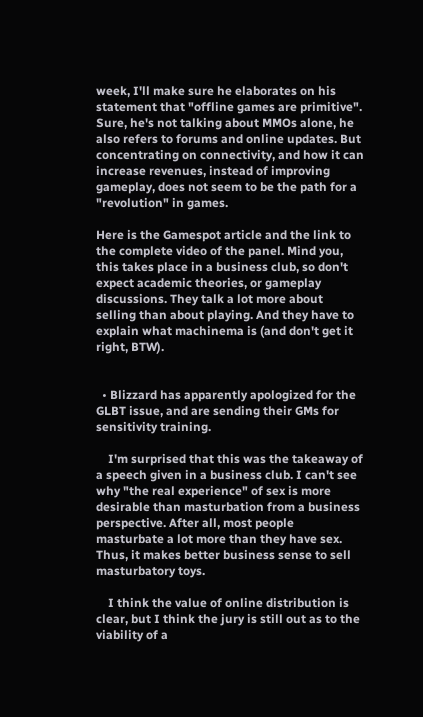week, I'll make sure he elaborates on his statement that "offline games are primitive". Sure, he's not talking about MMOs alone, he also refers to forums and online updates. But concentrating on connectivity, and how it can increase revenues, instead of improving gameplay, does not seem to be the path for a "revolution" in games.

Here is the Gamespot article and the link to the complete video of the panel. Mind you, this takes place in a business club, so don't expect academic theories, or gameplay discussions. They talk a lot more about selling than about playing. And they have to explain what machinema is (and don't get it right, BTW).


  • Blizzard has apparently apologized for the GLBT issue, and are sending their GMs for sensitivity training.

    I'm surprised that this was the takeaway of a speech given in a business club. I can't see why "the real experience" of sex is more desirable than masturbation from a business perspective. After all, most people masturbate a lot more than they have sex. Thus, it makes better business sense to sell masturbatory toys.

    I think the value of online distribution is clear, but I think the jury is still out as to the viability of a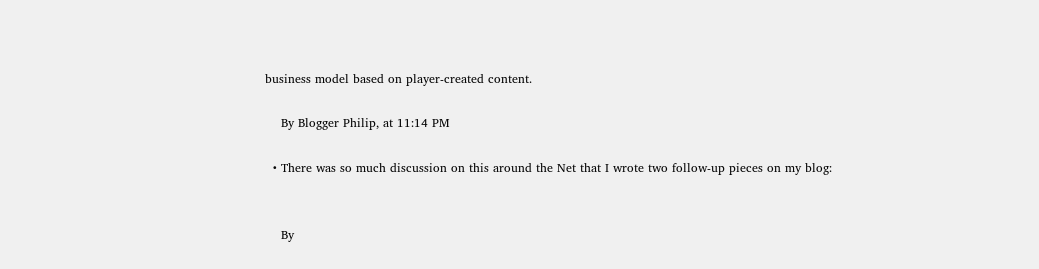business model based on player-created content.

    By Blogger Philip, at 11:14 PM

  • There was so much discussion on this around the Net that I wrote two follow-up pieces on my blog:


    By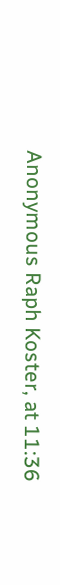Anonymous Raph Koster, at 11:36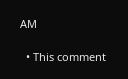AM

  • This comment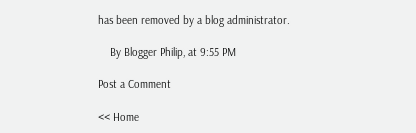has been removed by a blog administrator.

    By Blogger Philip, at 9:55 PM

Post a Comment

<< Home